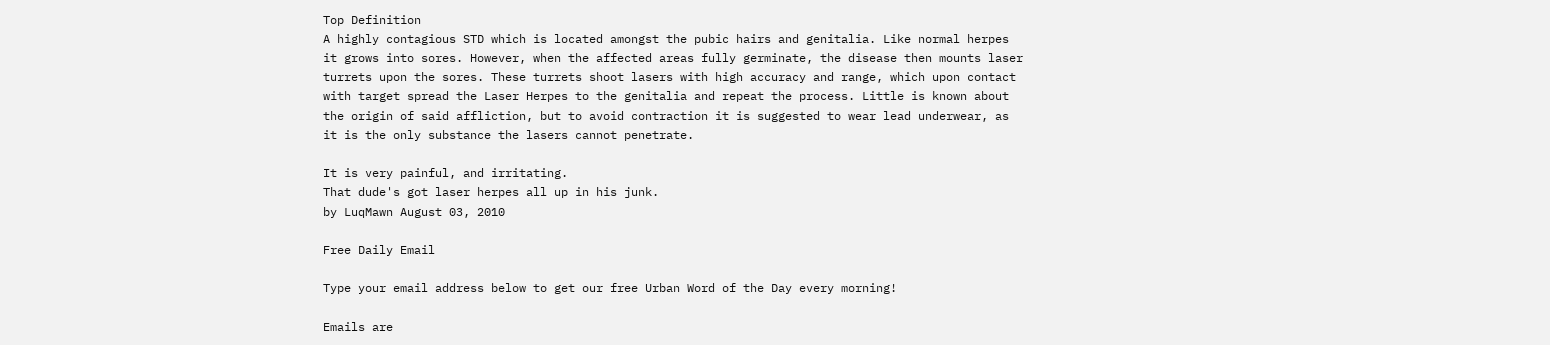Top Definition
A highly contagious STD which is located amongst the pubic hairs and genitalia. Like normal herpes it grows into sores. However, when the affected areas fully germinate, the disease then mounts laser turrets upon the sores. These turrets shoot lasers with high accuracy and range, which upon contact with target spread the Laser Herpes to the genitalia and repeat the process. Little is known about the origin of said affliction, but to avoid contraction it is suggested to wear lead underwear, as it is the only substance the lasers cannot penetrate.

It is very painful, and irritating.
That dude's got laser herpes all up in his junk.
by LuqMawn August 03, 2010

Free Daily Email

Type your email address below to get our free Urban Word of the Day every morning!

Emails are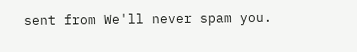sent from We'll never spam you.